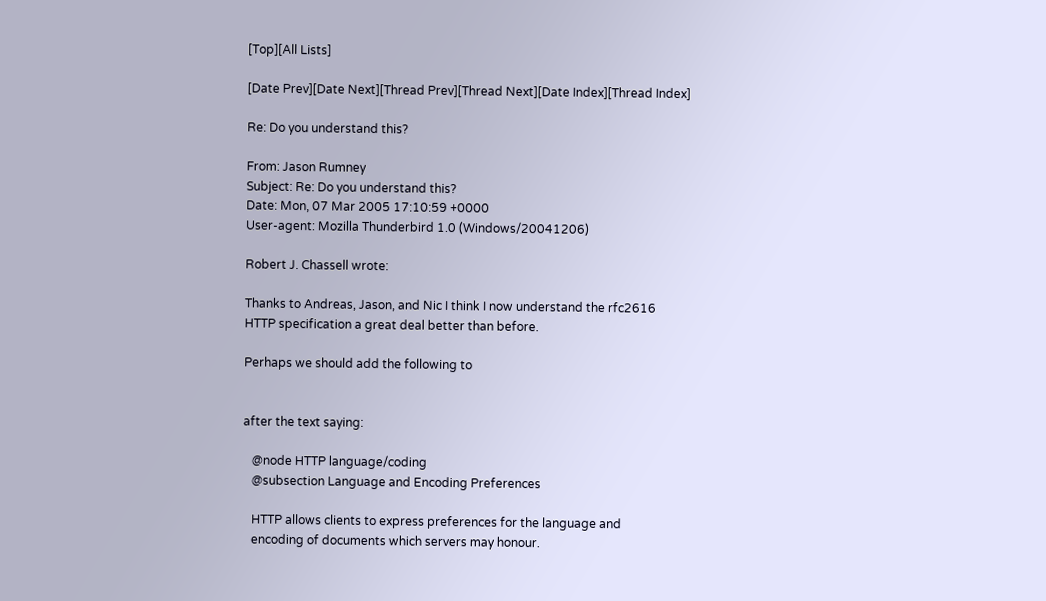[Top][All Lists]

[Date Prev][Date Next][Thread Prev][Thread Next][Date Index][Thread Index]

Re: Do you understand this?

From: Jason Rumney
Subject: Re: Do you understand this?
Date: Mon, 07 Mar 2005 17:10:59 +0000
User-agent: Mozilla Thunderbird 1.0 (Windows/20041206)

Robert J. Chassell wrote:

Thanks to Andreas, Jason, and Nic I think I now understand the rfc2616
HTTP specification a great deal better than before.

Perhaps we should add the following to


after the text saying:

   @node HTTP language/coding
   @subsection Language and Encoding Preferences

   HTTP allows clients to express preferences for the language and
   encoding of documents which servers may honour.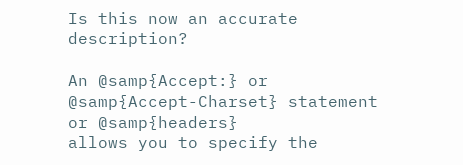Is this now an accurate description?

An @samp{Accept:} or @samp{Accept-Charset} statement or @samp{headers}
allows you to specify the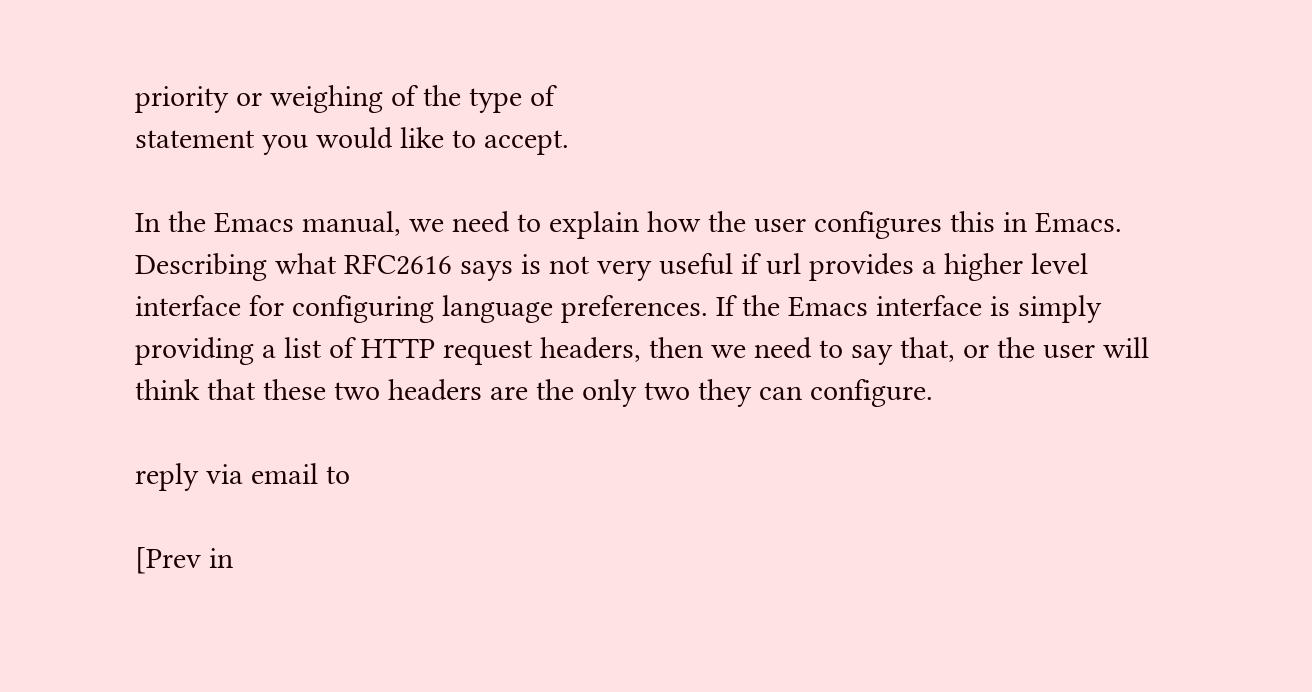priority or weighing of the type of
statement you would like to accept.

In the Emacs manual, we need to explain how the user configures this in Emacs. Describing what RFC2616 says is not very useful if url provides a higher level interface for configuring language preferences. If the Emacs interface is simply providing a list of HTTP request headers, then we need to say that, or the user will think that these two headers are the only two they can configure.

reply via email to

[Prev in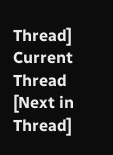Thread] Current Thread [Next in Thread]